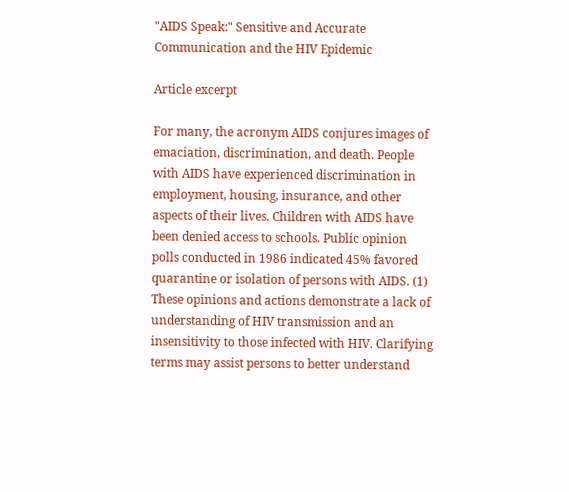"AIDS Speak:" Sensitive and Accurate Communication and the HIV Epidemic

Article excerpt

For many, the acronym AIDS conjures images of emaciation, discrimination, and death. People with AIDS have experienced discrimination in employment, housing, insurance, and other aspects of their lives. Children with AIDS have been denied access to schools. Public opinion polls conducted in 1986 indicated 45% favored quarantine or isolation of persons with AIDS. (1) These opinions and actions demonstrate a lack of understanding of HIV transmission and an insensitivity to those infected with HIV. Clarifying terms may assist persons to better understand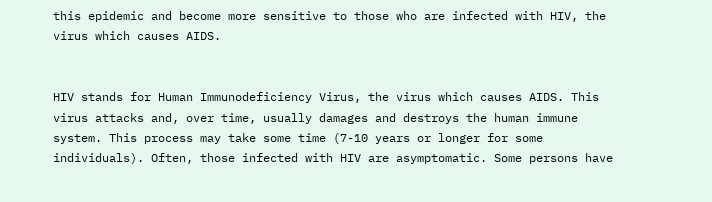this epidemic and become more sensitive to those who are infected with HIV, the virus which causes AIDS.


HIV stands for Human Immunodeficiency Virus, the virus which causes AIDS. This virus attacks and, over time, usually damages and destroys the human immune system. This process may take some time (7-10 years or longer for some individuals). Often, those infected with HIV are asymptomatic. Some persons have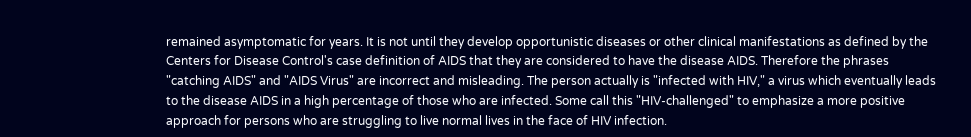remained asymptomatic for years. It is not until they develop opportunistic diseases or other clinical manifestations as defined by the Centers for Disease Control's case definition of AIDS that they are considered to have the disease AIDS. Therefore the phrases "catching AIDS" and "AIDS Virus" are incorrect and misleading. The person actually is "infected with HIV," a virus which eventually leads to the disease AIDS in a high percentage of those who are infected. Some call this "HIV-challenged" to emphasize a more positive approach for persons who are struggling to live normal lives in the face of HIV infection.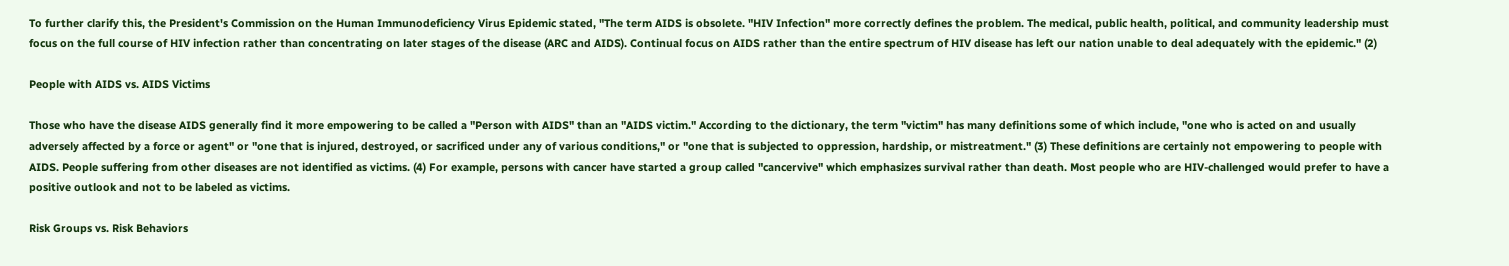To further clarify this, the President's Commission on the Human Immunodeficiency Virus Epidemic stated, "The term AIDS is obsolete. "HIV Infection" more correctly defines the problem. The medical, public health, political, and community leadership must focus on the full course of HIV infection rather than concentrating on later stages of the disease (ARC and AIDS). Continual focus on AIDS rather than the entire spectrum of HIV disease has left our nation unable to deal adequately with the epidemic." (2)

People with AIDS vs. AIDS Victims

Those who have the disease AIDS generally find it more empowering to be called a "Person with AIDS" than an "AIDS victim." According to the dictionary, the term "victim" has many definitions some of which include, "one who is acted on and usually adversely affected by a force or agent" or "one that is injured, destroyed, or sacrificed under any of various conditions," or "one that is subjected to oppression, hardship, or mistreatment." (3) These definitions are certainly not empowering to people with AIDS. People suffering from other diseases are not identified as victims. (4) For example, persons with cancer have started a group called "cancervive" which emphasizes survival rather than death. Most people who are HIV-challenged would prefer to have a positive outlook and not to be labeled as victims.

Risk Groups vs. Risk Behaviors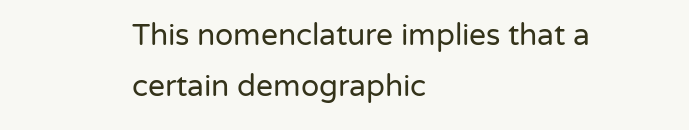This nomenclature implies that a certain demographic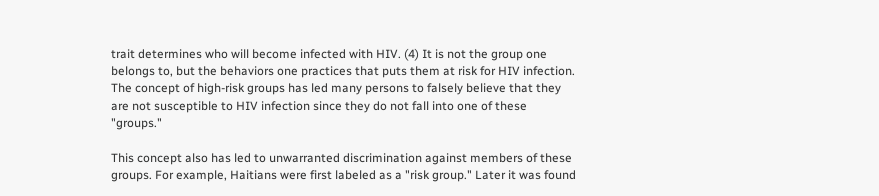trait determines who will become infected with HIV. (4) It is not the group one belongs to, but the behaviors one practices that puts them at risk for HIV infection. The concept of high-risk groups has led many persons to falsely believe that they are not susceptible to HIV infection since they do not fall into one of these "groups."

This concept also has led to unwarranted discrimination against members of these groups. For example, Haitians were first labeled as a "risk group." Later it was found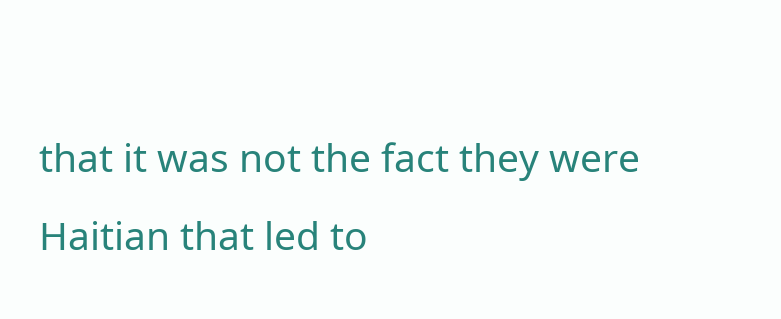that it was not the fact they were Haitian that led to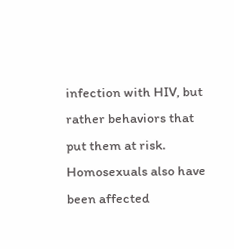infection with HIV, but rather behaviors that put them at risk. Homosexuals also have been affected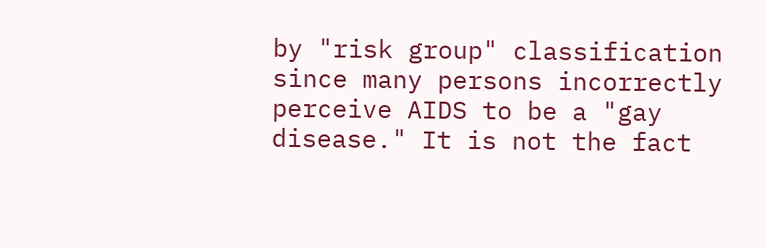by "risk group" classification since many persons incorrectly perceive AIDS to be a "gay disease." It is not the fact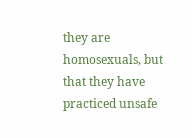they are homosexuals, but that they have practiced unsafe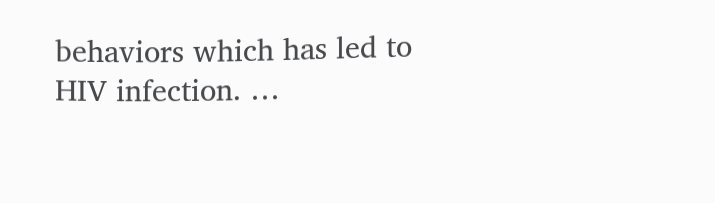behaviors which has led to HIV infection. …